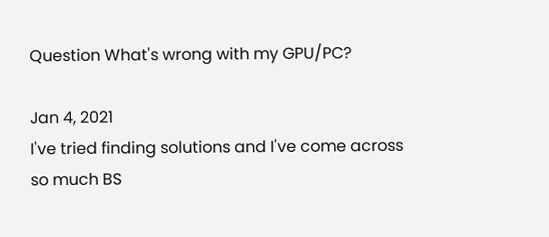Question What's wrong with my GPU/PC?

Jan 4, 2021
I've tried finding solutions and I've come across so much BS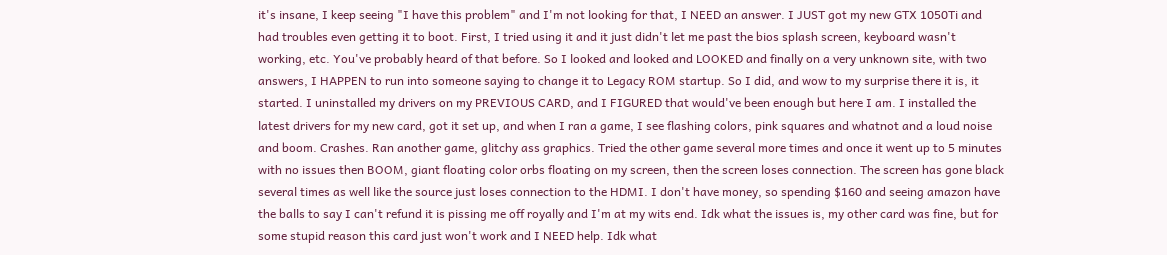it's insane, I keep seeing "I have this problem" and I'm not looking for that, I NEED an answer. I JUST got my new GTX 1050Ti and had troubles even getting it to boot. First, I tried using it and it just didn't let me past the bios splash screen, keyboard wasn't working, etc. You've probably heard of that before. So I looked and looked and LOOKED and finally on a very unknown site, with two answers, I HAPPEN to run into someone saying to change it to Legacy ROM startup. So I did, and wow to my surprise there it is, it started. I uninstalled my drivers on my PREVIOUS CARD, and I FIGURED that would've been enough but here I am. I installed the latest drivers for my new card, got it set up, and when I ran a game, I see flashing colors, pink squares and whatnot and a loud noise and boom. Crashes. Ran another game, glitchy ass graphics. Tried the other game several more times and once it went up to 5 minutes with no issues then BOOM, giant floating color orbs floating on my screen, then the screen loses connection. The screen has gone black several times as well like the source just loses connection to the HDMI. I don't have money, so spending $160 and seeing amazon have the balls to say I can't refund it is pissing me off royally and I'm at my wits end. Idk what the issues is, my other card was fine, but for some stupid reason this card just won't work and I NEED help. Idk what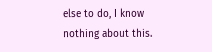else to do, I know nothing about this.